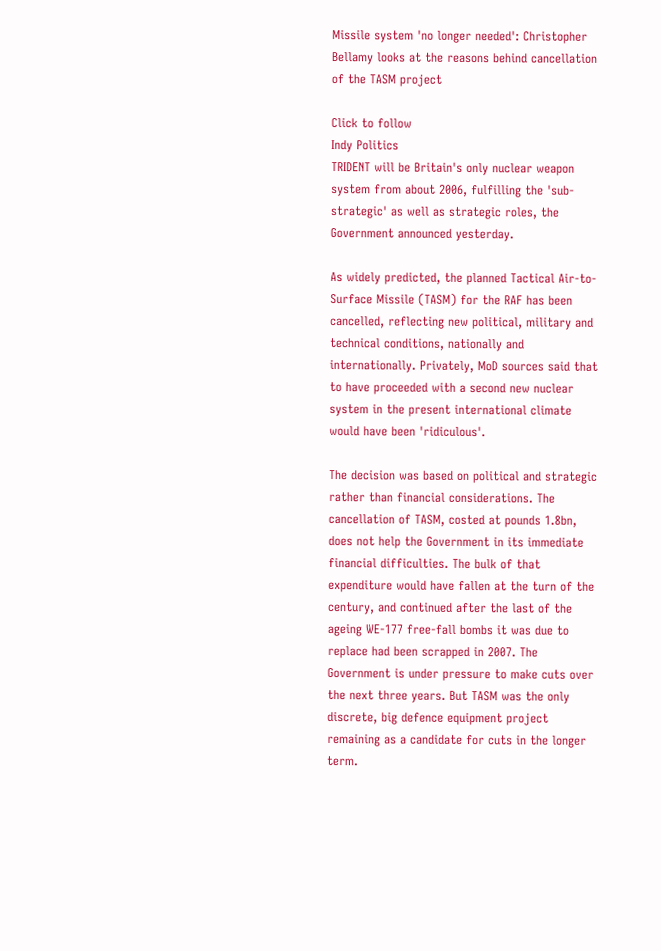Missile system 'no longer needed': Christopher Bellamy looks at the reasons behind cancellation of the TASM project

Click to follow
Indy Politics
TRIDENT will be Britain's only nuclear weapon system from about 2006, fulfilling the 'sub-strategic' as well as strategic roles, the Government announced yesterday.

As widely predicted, the planned Tactical Air-to-Surface Missile (TASM) for the RAF has been cancelled, reflecting new political, military and technical conditions, nationally and internationally. Privately, MoD sources said that to have proceeded with a second new nuclear system in the present international climate would have been 'ridiculous'.

The decision was based on political and strategic rather than financial considerations. The cancellation of TASM, costed at pounds 1.8bn, does not help the Government in its immediate financial difficulties. The bulk of that expenditure would have fallen at the turn of the century, and continued after the last of the ageing WE-177 free-fall bombs it was due to replace had been scrapped in 2007. The Government is under pressure to make cuts over the next three years. But TASM was the only discrete, big defence equipment project remaining as a candidate for cuts in the longer term.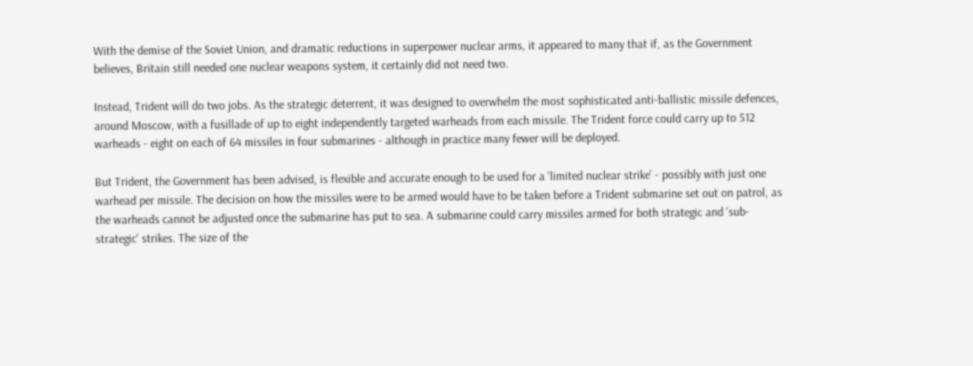With the demise of the Soviet Union, and dramatic reductions in superpower nuclear arms, it appeared to many that if, as the Government believes, Britain still needed one nuclear weapons system, it certainly did not need two.

Instead, Trident will do two jobs. As the strategic deterrent, it was designed to overwhelm the most sophisticated anti-ballistic missile defences, around Moscow, with a fusillade of up to eight independently targeted warheads from each missile. The Trident force could carry up to 512 warheads - eight on each of 64 missiles in four submarines - although in practice many fewer will be deployed.

But Trident, the Government has been advised, is flexible and accurate enough to be used for a 'limited nuclear strike' - possibly with just one warhead per missile. The decision on how the missiles were to be armed would have to be taken before a Trident submarine set out on patrol, as the warheads cannot be adjusted once the submarine has put to sea. A submarine could carry missiles armed for both strategic and 'sub- strategic' strikes. The size of the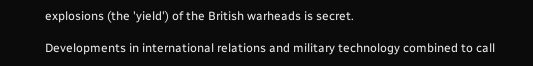explosions (the 'yield') of the British warheads is secret.

Developments in international relations and military technology combined to call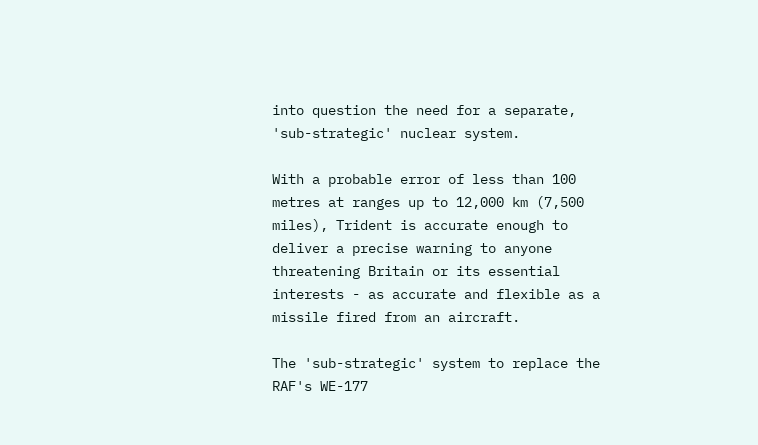into question the need for a separate, 'sub-strategic' nuclear system.

With a probable error of less than 100 metres at ranges up to 12,000 km (7,500 miles), Trident is accurate enough to deliver a precise warning to anyone threatening Britain or its essential interests - as accurate and flexible as a missile fired from an aircraft.

The 'sub-strategic' system to replace the RAF's WE-177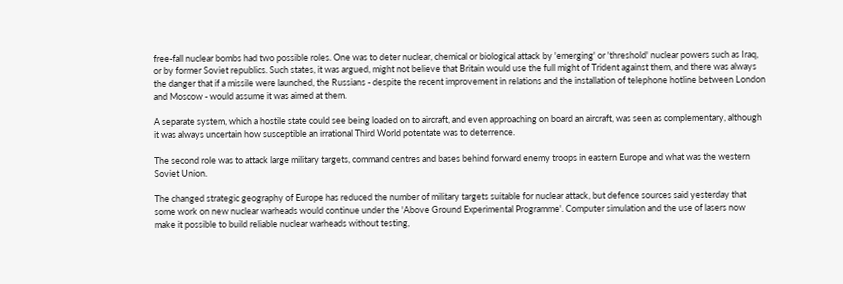free-fall nuclear bombs had two possible roles. One was to deter nuclear, chemical or biological attack by 'emerging' or 'threshold' nuclear powers such as Iraq, or by former Soviet republics. Such states, it was argued, might not believe that Britain would use the full might of Trident against them, and there was always the danger that if a missile were launched, the Russians - despite the recent improvement in relations and the installation of telephone hotline between London and Moscow - would assume it was aimed at them.

A separate system, which a hostile state could see being loaded on to aircraft, and even approaching on board an aircraft, was seen as complementary, although it was always uncertain how susceptible an irrational Third World potentate was to deterrence.

The second role was to attack large military targets, command centres and bases behind forward enemy troops in eastern Europe and what was the western Soviet Union.

The changed strategic geography of Europe has reduced the number of military targets suitable for nuclear attack, but defence sources said yesterday that some work on new nuclear warheads would continue under the 'Above Ground Experimental Programme'. Computer simulation and the use of lasers now make it possible to build reliable nuclear warheads without testing,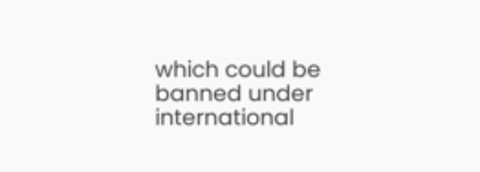which could be banned under international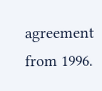agreement from 1996.